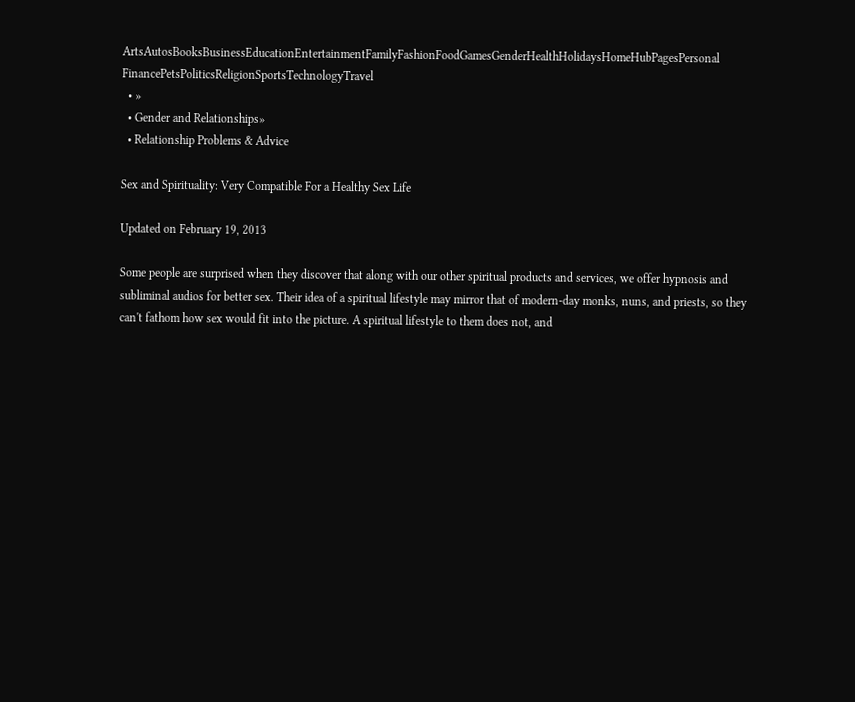ArtsAutosBooksBusinessEducationEntertainmentFamilyFashionFoodGamesGenderHealthHolidaysHomeHubPagesPersonal FinancePetsPoliticsReligionSportsTechnologyTravel
  • »
  • Gender and Relationships»
  • Relationship Problems & Advice

Sex and Spirituality: Very Compatible For a Healthy Sex Life

Updated on February 19, 2013

Some people are surprised when they discover that along with our other spiritual products and services, we offer hypnosis and subliminal audios for better sex. Their idea of a spiritual lifestyle may mirror that of modern-day monks, nuns, and priests, so they can't fathom how sex would fit into the picture. A spiritual lifestyle to them does not, and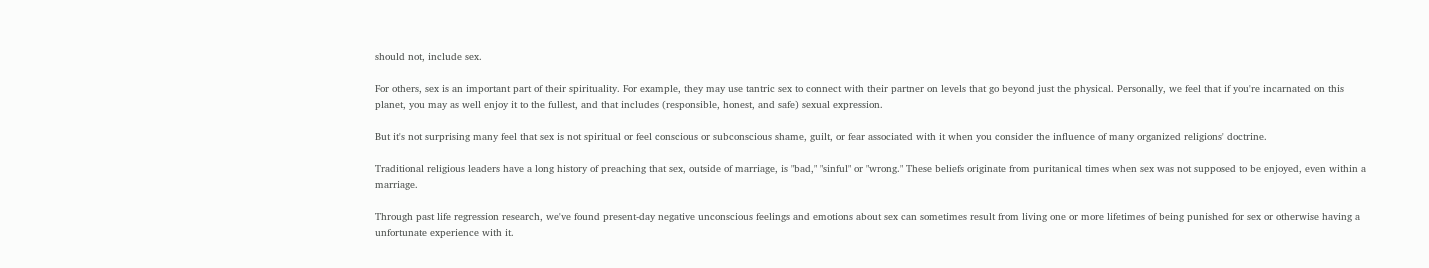should not, include sex.

For others, sex is an important part of their spirituality. For example, they may use tantric sex to connect with their partner on levels that go beyond just the physical. Personally, we feel that if you're incarnated on this planet, you may as well enjoy it to the fullest, and that includes (responsible, honest, and safe) sexual expression.

But it's not surprising many feel that sex is not spiritual or feel conscious or subconscious shame, guilt, or fear associated with it when you consider the influence of many organized religions' doctrine.

Traditional religious leaders have a long history of preaching that sex, outside of marriage, is "bad," "sinful" or "wrong." These beliefs originate from puritanical times when sex was not supposed to be enjoyed, even within a marriage.

Through past life regression research, we've found present-day negative unconscious feelings and emotions about sex can sometimes result from living one or more lifetimes of being punished for sex or otherwise having a unfortunate experience with it.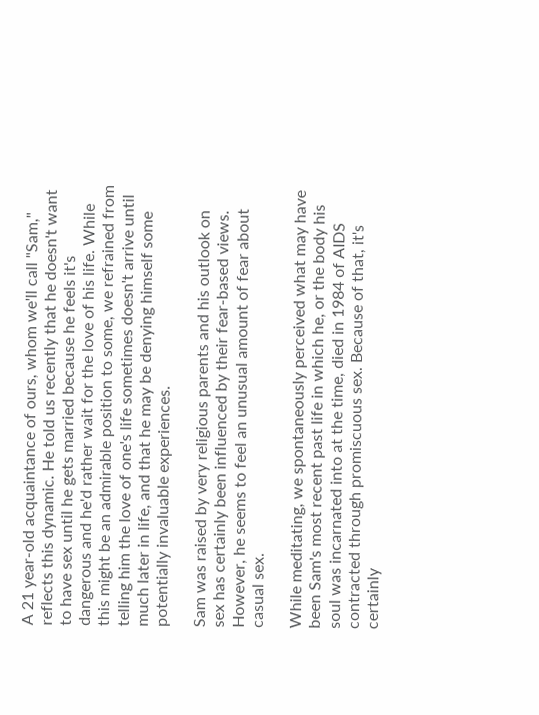A 21 year-old acquaintance of ours, whom we'll call "Sam," reflects this dynamic. He told us recently that he doesn't want to have sex until he gets married because he feels it's dangerous and he'd rather wait for the love of his life. While this might be an admirable position to some, we refrained from telling him the love of one's life sometimes doesn't arrive until much later in life, and that he may be denying himself some potentially invaluable experiences.

Sam was raised by very religious parents and his outlook on sex has certainly been influenced by their fear-based views. However, he seems to feel an unusual amount of fear about casual sex.

While meditating, we spontaneously perceived what may have been Sam's most recent past life in which he, or the body his soul was incarnated into at the time, died in 1984 of AIDS contracted through promiscuous sex. Because of that, it's certainly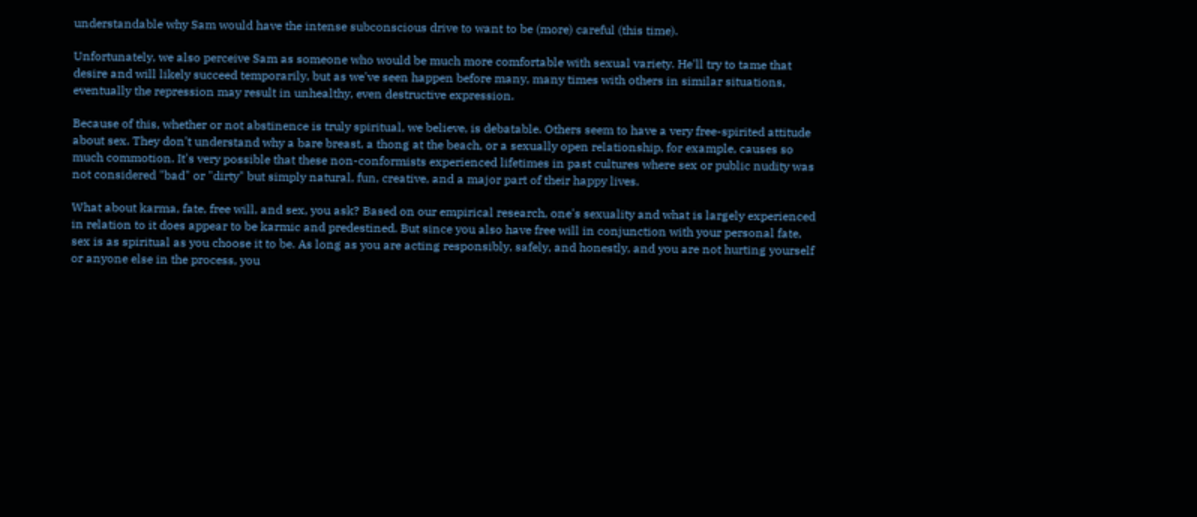understandable why Sam would have the intense subconscious drive to want to be (more) careful (this time).

Unfortunately, we also perceive Sam as someone who would be much more comfortable with sexual variety. He'll try to tame that desire and will likely succeed temporarily, but as we've seen happen before many, many times with others in similar situations, eventually the repression may result in unhealthy, even destructive expression.

Because of this, whether or not abstinence is truly spiritual, we believe, is debatable. Others seem to have a very free-spirited attitude about sex. They don't understand why a bare breast, a thong at the beach, or a sexually open relationship, for example, causes so much commotion. It's very possible that these non-conformists experienced lifetimes in past cultures where sex or public nudity was not considered "bad" or "dirty" but simply natural, fun, creative, and a major part of their happy lives.

What about karma, fate, free will, and sex, you ask? Based on our empirical research, one's sexuality and what is largely experienced in relation to it does appear to be karmic and predestined. But since you also have free will in conjunction with your personal fate, sex is as spiritual as you choose it to be. As long as you are acting responsibly, safely, and honestly, and you are not hurting yourself or anyone else in the process, you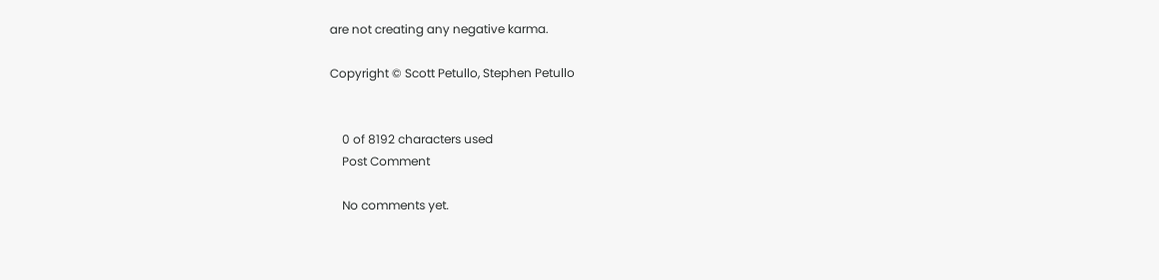are not creating any negative karma.

Copyright © Scott Petullo, Stephen Petullo


    0 of 8192 characters used
    Post Comment

    No comments yet.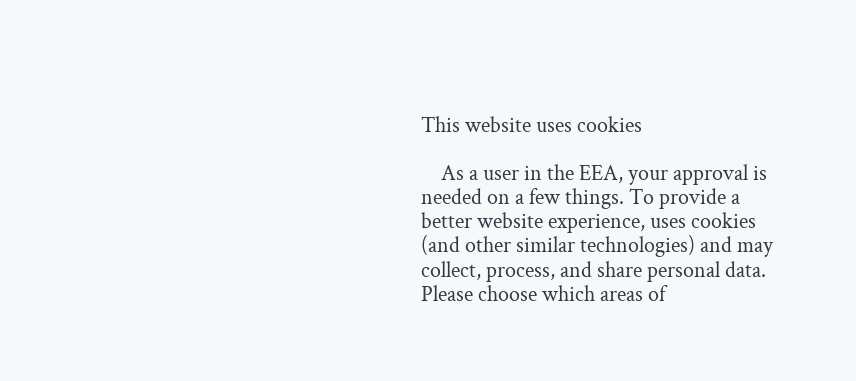This website uses cookies

    As a user in the EEA, your approval is needed on a few things. To provide a better website experience, uses cookies (and other similar technologies) and may collect, process, and share personal data. Please choose which areas of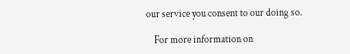our service you consent to our doing so.

    For more information on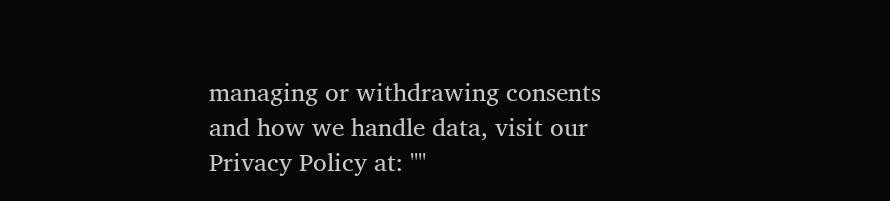managing or withdrawing consents and how we handle data, visit our Privacy Policy at: ""